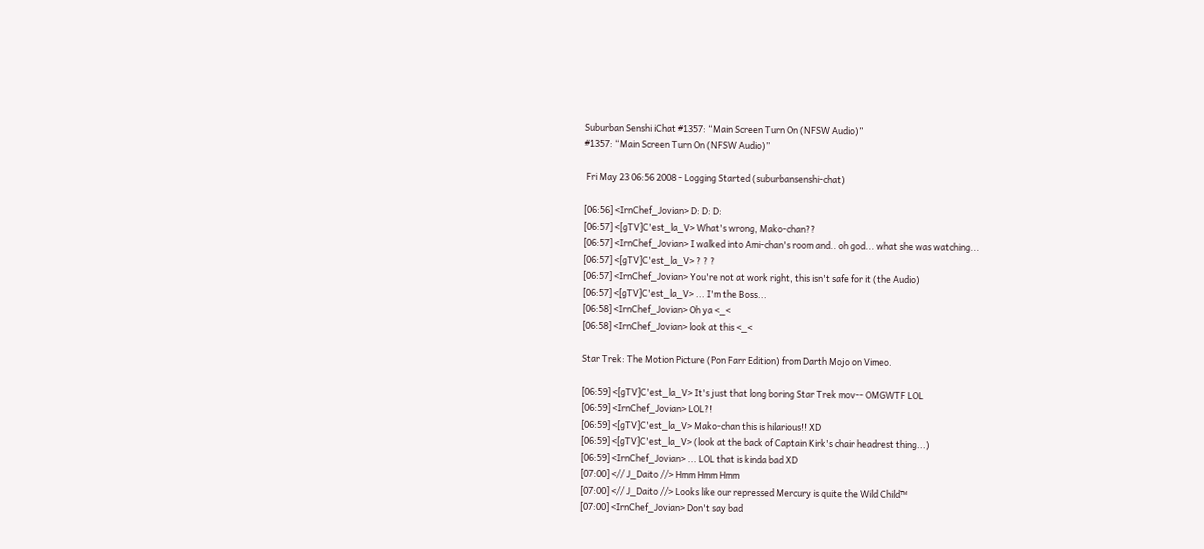Suburban Senshi iChat #1357: “Main Screen Turn On (NFSW Audio)”
#1357: “Main Screen Turn On (NFSW Audio)”

 Fri May 23 06:56 2008 - Logging Started (suburbansenshi-chat)

[06:56] <IrnChef_Jovian> D: D: D:
[06:57] <[gTV]C'est_la_V> What's wrong, Mako-chan??
[06:57] <IrnChef_Jovian> I walked into Ami-chan's room and.. oh god... what she was watching...
[06:57] <[gTV]C'est_la_V> ? ? ?
[06:57] <IrnChef_Jovian> You're not at work right, this isn't safe for it (the Audio)
[06:57] <[gTV]C'est_la_V> ... I'm the Boss...
[06:58] <IrnChef_Jovian> Oh ya <_<
[06:58] <IrnChef_Jovian> look at this <_<

Star Trek: The Motion Picture (Pon Farr Edition) from Darth Mojo on Vimeo.

[06:59] <[gTV]C'est_la_V> It's just that long boring Star Trek mov-- OMGWTF LOL
[06:59] <IrnChef_Jovian> LOL?!
[06:59] <[gTV]C'est_la_V> Mako-chan this is hilarious!! XD
[06:59] <[gTV]C'est_la_V> (look at the back of Captain Kirk's chair headrest thing...)
[06:59] <IrnChef_Jovian> ... LOL that is kinda bad XD
[07:00] <// J_Daito //> Hmm Hmm Hmm
[07:00] <// J_Daito //> Looks like our repressed Mercury is quite the Wild Child™
[07:00] <IrnChef_Jovian> Don't say bad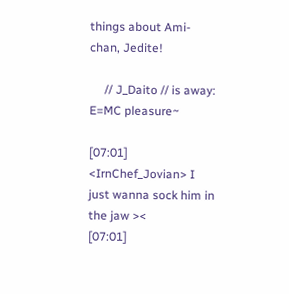things about Ami-chan, Jedite!

     // J_Daito // is away: E=MC pleasure~

[07:01] <IrnChef_Jovian> I just wanna sock him in the jaw ><
[07:01]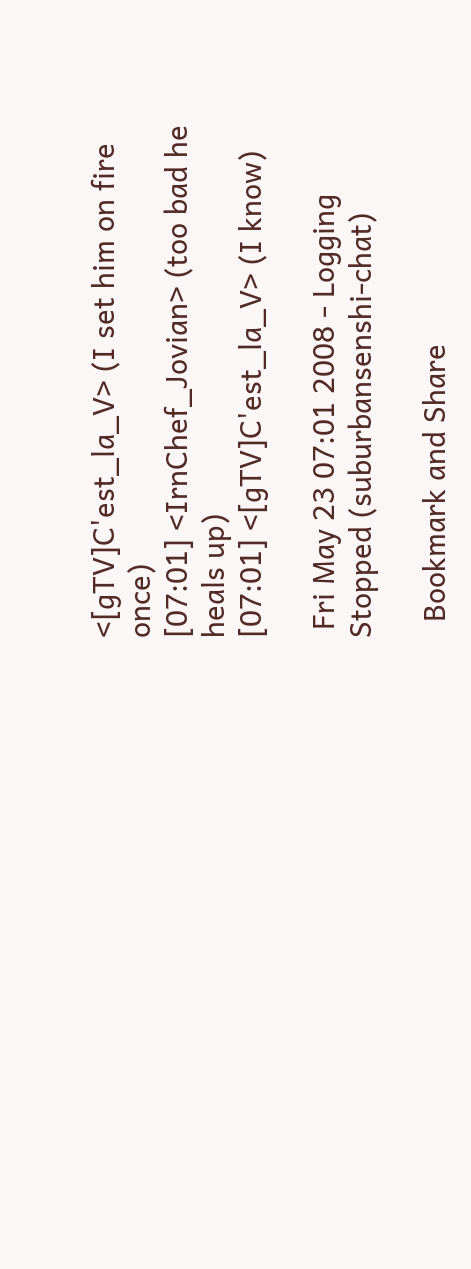<[gTV]C'est_la_V> (I set him on fire once)
[07:01] <IrnChef_Jovian> (too bad he heals up)
[07:01] <[gTV]C'est_la_V> (I know)

 Fri May 23 07:01 2008 - Logging Stopped (suburbansenshi-chat)

  Bookmark and Share